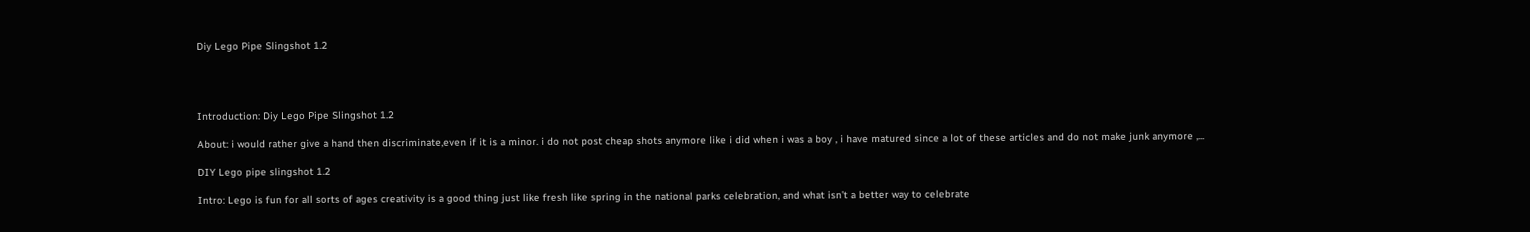Diy Lego Pipe Slingshot 1.2




Introduction: Diy Lego Pipe Slingshot 1.2

About: i would rather give a hand then discriminate,even if it is a minor. i do not post cheap shots anymore like i did when i was a boy , i have matured since a lot of these articles and do not make junk anymore ,...

DIY Lego pipe slingshot 1.2

Intro: Lego is fun for all sorts of ages creativity is a good thing just like fresh like spring in the national parks celebration, and what isn’t a better way to celebrate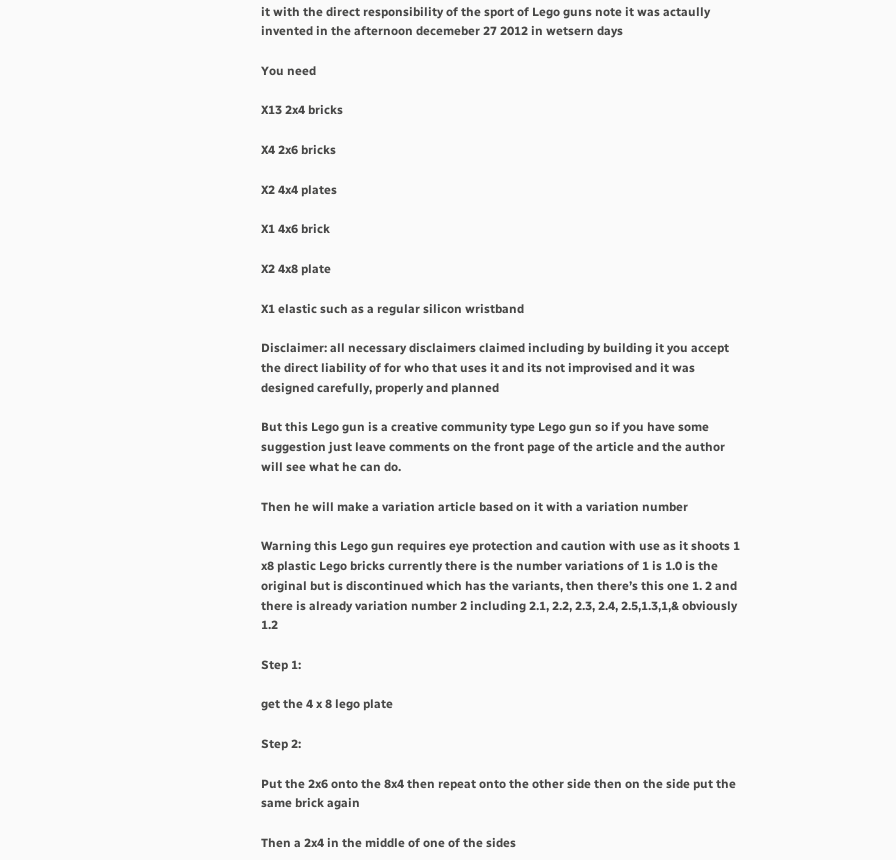it with the direct responsibility of the sport of Lego guns note it was actaully invented in the afternoon decemeber 27 2012 in wetsern days

You need

X13 2x4 bricks

X4 2x6 bricks

X2 4x4 plates

X1 4x6 brick

X2 4x8 plate

X1 elastic such as a regular silicon wristband

Disclaimer: all necessary disclaimers claimed including by building it you accept the direct liability of for who that uses it and its not improvised and it was designed carefully, properly and planned

But this Lego gun is a creative community type Lego gun so if you have some suggestion just leave comments on the front page of the article and the author will see what he can do.

Then he will make a variation article based on it with a variation number

Warning this Lego gun requires eye protection and caution with use as it shoots 1 x8 plastic Lego bricks currently there is the number variations of 1 is 1.0 is the original but is discontinued which has the variants, then there’s this one 1. 2 and there is already variation number 2 including 2.1, 2.2, 2.3, 2.4, 2.5,1.3,1,& obviously 1.2

Step 1:

get the 4 x 8 lego plate

Step 2:

Put the 2x6 onto the 8x4 then repeat onto the other side then on the side put the same brick again

Then a 2x4 in the middle of one of the sides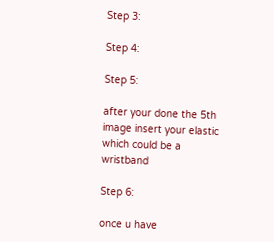Step 3:

Step 4:

Step 5:

after your done the 5th image insert your elastic which could be a wristband

Step 6:

once u have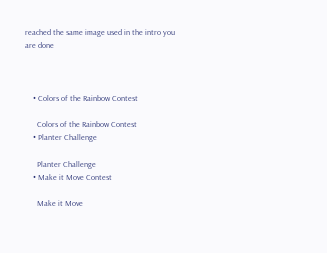reached the same image used in the intro you are done



    • Colors of the Rainbow Contest

      Colors of the Rainbow Contest
    • Planter Challenge

      Planter Challenge
    • Make it Move Contest

      Make it Move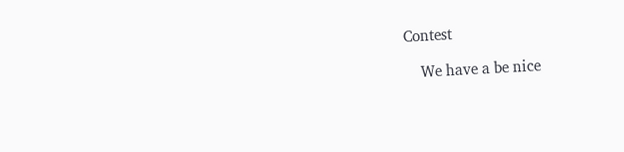Contest

    We have a be nice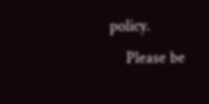policy.
    Please be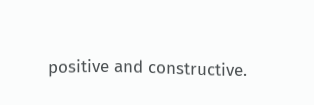positive and constructive.